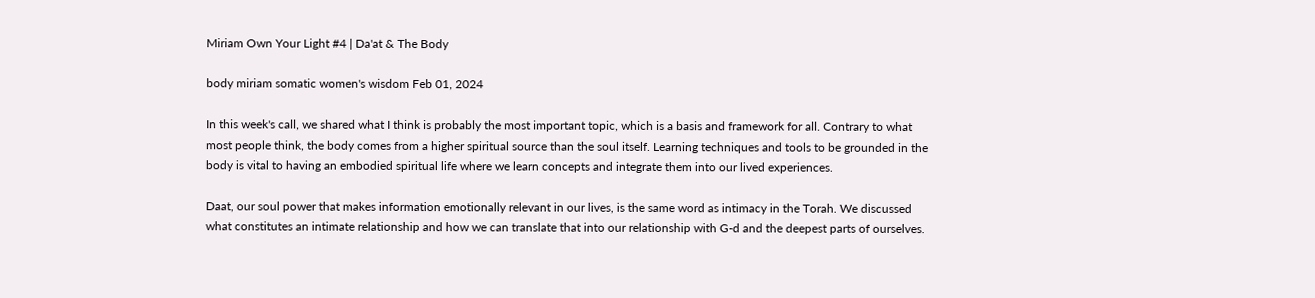Miriam Own Your Light #4 | Da'at & The Body

body miriam somatic women's wisdom Feb 01, 2024

In this week's call, we shared what I think is probably the most important topic, which is a basis and framework for all. Contrary to what most people think, the body comes from a higher spiritual source than the soul itself. Learning techniques and tools to be grounded in the body is vital to having an embodied spiritual life where we learn concepts and integrate them into our lived experiences.

Daat, our soul power that makes information emotionally relevant in our lives, is the same word as intimacy in the Torah. We discussed what constitutes an intimate relationship and how we can translate that into our relationship with G-d and the deepest parts of ourselves.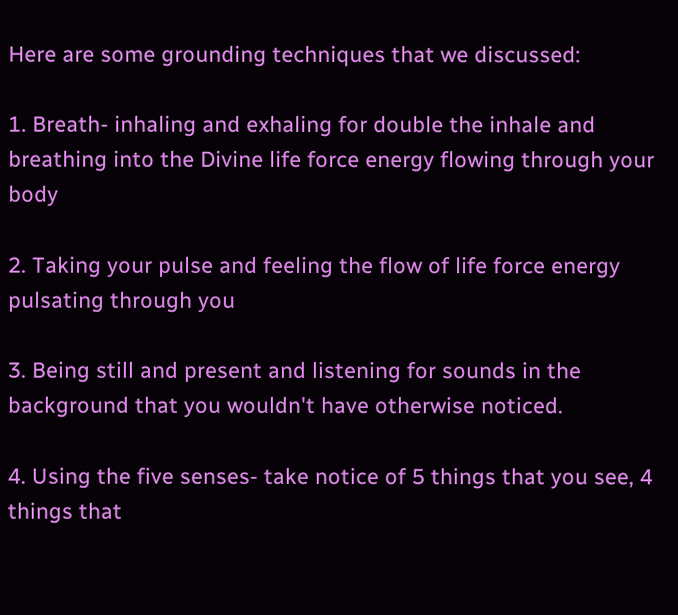Here are some grounding techniques that we discussed:

1. Breath- inhaling and exhaling for double the inhale and breathing into the Divine life force energy flowing through your body

2. Taking your pulse and feeling the flow of life force energy pulsating through you

3. Being still and present and listening for sounds in the background that you wouldn't have otherwise noticed.

4. Using the five senses- take notice of 5 things that you see, 4 things that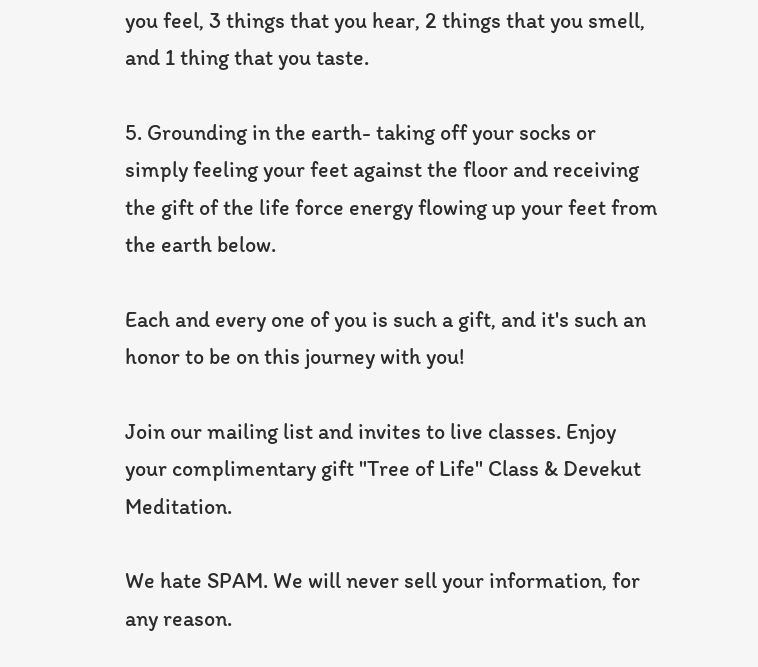you feel, 3 things that you hear, 2 things that you smell, and 1 thing that you taste.

5. Grounding in the earth- taking off your socks or simply feeling your feet against the floor and receiving the gift of the life force energy flowing up your feet from the earth below.

Each and every one of you is such a gift, and it's such an honor to be on this journey with you!

Join our mailing list and invites to live classes. Enjoy your complimentary gift "Tree of Life" Class & Devekut Meditation.

We hate SPAM. We will never sell your information, for any reason.